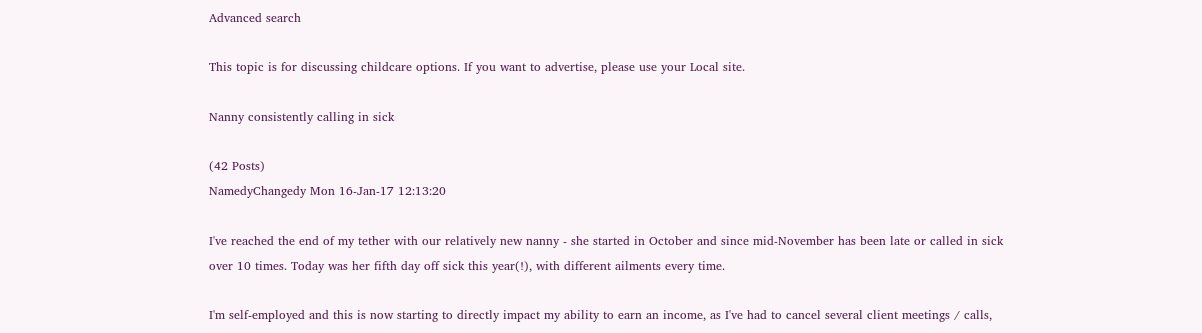Advanced search

This topic is for discussing childcare options. If you want to advertise, please use your Local site.

Nanny consistently calling in sick

(42 Posts)
NamedyChangedy Mon 16-Jan-17 12:13:20

I've reached the end of my tether with our relatively new nanny - she started in October and since mid-November has been late or called in sick over 10 times. Today was her fifth day off sick this year(!), with different ailments every time.

I'm self-employed and this is now starting to directly impact my ability to earn an income, as I've had to cancel several client meetings / calls,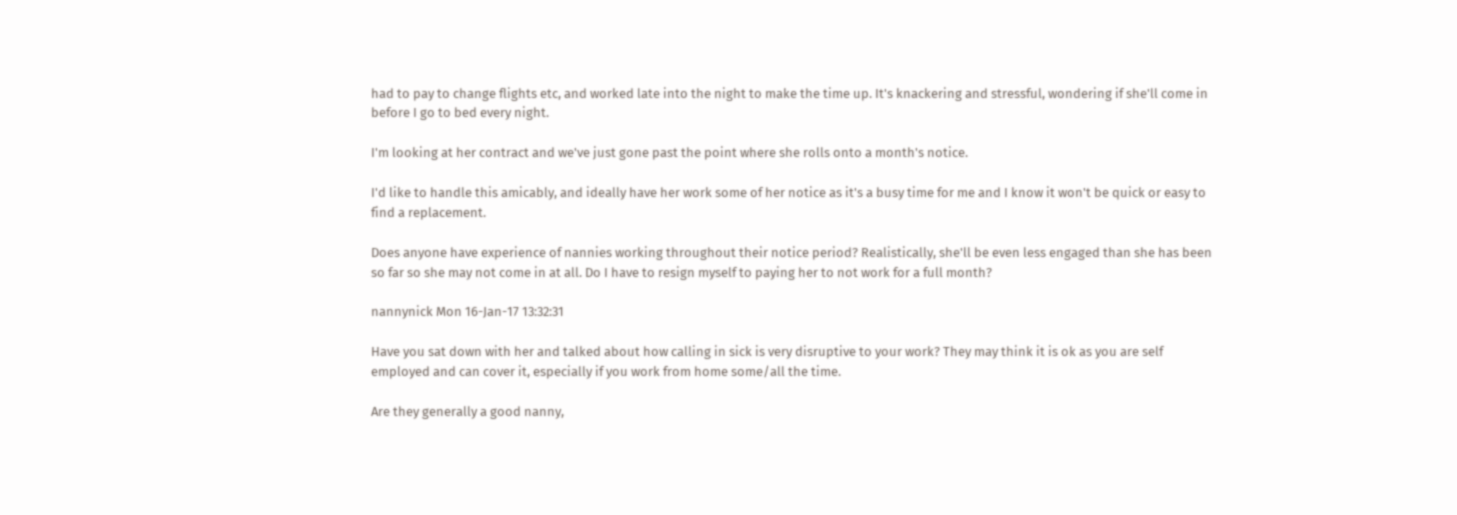had to pay to change flights etc, and worked late into the night to make the time up. It's knackering and stressful, wondering if she'll come in before I go to bed every night.

I'm looking at her contract and we've just gone past the point where she rolls onto a month's notice.

I'd like to handle this amicably, and ideally have her work some of her notice as it's a busy time for me and I know it won't be quick or easy to find a replacement.

Does anyone have experience of nannies working throughout their notice period? Realistically, she'll be even less engaged than she has been so far so she may not come in at all. Do I have to resign myself to paying her to not work for a full month?

nannynick Mon 16-Jan-17 13:32:31

Have you sat down with her and talked about how calling in sick is very disruptive to your work? They may think it is ok as you are self employed and can cover it, especially if you work from home some/all the time.

Are they generally a good nanny,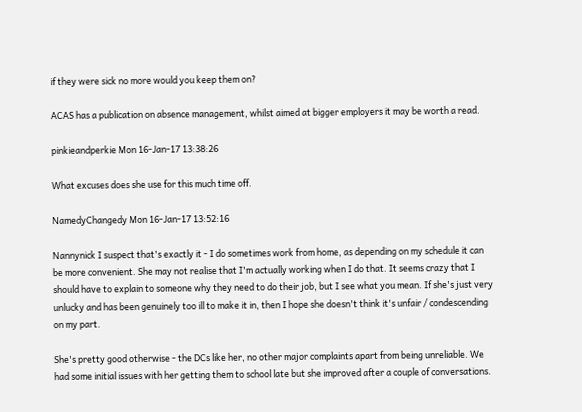if they were sick no more would you keep them on?

ACAS has a publication on absence management, whilst aimed at bigger employers it may be worth a read.

pinkieandperkie Mon 16-Jan-17 13:38:26

What excuses does she use for this much time off.

NamedyChangedy Mon 16-Jan-17 13:52:16

Nannynick I suspect that's exactly it - I do sometimes work from home, as depending on my schedule it can be more convenient. She may not realise that I'm actually working when I do that. It seems crazy that I should have to explain to someone why they need to do their job, but I see what you mean. If she's just very unlucky and has been genuinely too ill to make it in, then I hope she doesn't think it's unfair / condescending on my part.

She's pretty good otherwise - the DCs like her, no other major complaints apart from being unreliable. We had some initial issues with her getting them to school late but she improved after a couple of conversations.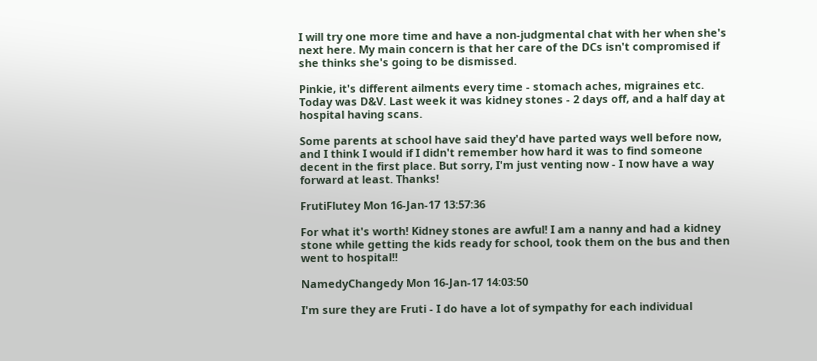I will try one more time and have a non-judgmental chat with her when she's next here. My main concern is that her care of the DCs isn't compromised if she thinks she's going to be dismissed.

Pinkie, it's different ailments every time - stomach aches, migraines etc. Today was D&V. Last week it was kidney stones - 2 days off, and a half day at hospital having scans.

Some parents at school have said they'd have parted ways well before now, and I think I would if I didn't remember how hard it was to find someone decent in the first place. But sorry, I'm just venting now - I now have a way forward at least. Thanks!

FrutiFlutey Mon 16-Jan-17 13:57:36

For what it's worth! Kidney stones are awful! I am a nanny and had a kidney stone while getting the kids ready for school, took them on the bus and then went to hospital!!

NamedyChangedy Mon 16-Jan-17 14:03:50

I'm sure they are Fruti - I do have a lot of sympathy for each individual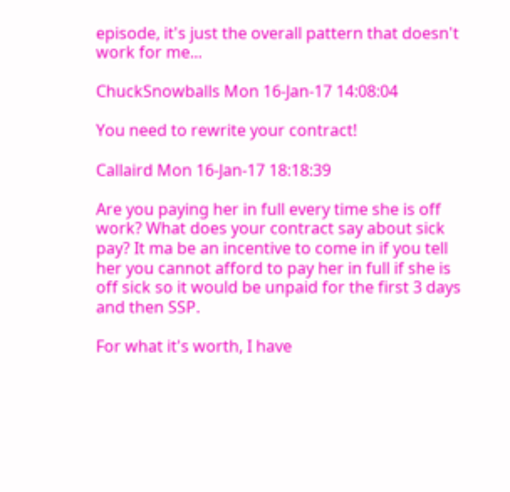episode, it's just the overall pattern that doesn't work for me...

ChuckSnowballs Mon 16-Jan-17 14:08:04

You need to rewrite your contract!

Callaird Mon 16-Jan-17 18:18:39

Are you paying her in full every time she is off work? What does your contract say about sick pay? It ma be an incentive to come in if you tell her you cannot afford to pay her in full if she is off sick so it would be unpaid for the first 3 days and then SSP.

For what it's worth, I have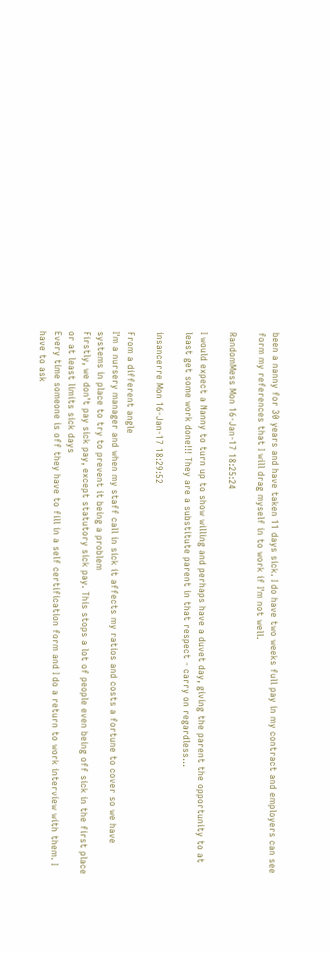been a nanny for 30 years and have taken 11 days sick. I do have two weeks full pay in my contract and employers can see form my references that I will drag myself in to work if I'm not well.

RandomMess Mon 16-Jan-17 18:25:24

I would expect a Nanny to turn up to show willing and perhaps have a duvet day, giving the parent the opportunity to at least get some work done!!! They are a substitute parent in that respect - carry on regardless...

insancerre Mon 16-Jan-17 18:29:52

From a different angle
I'm a nursery manager and when my staff call in sick it affects my ratios and costs a fortune to cover so we have systems in place to try to prevent it being a problem
Firstly, we don't pay sick pay, except statutory sick pay. This stops a lot of people even being off sick in the first place or at least limits sick days
Every time someone is off they have to fill in a self certification form and I do a return to work interview with them. I have to ask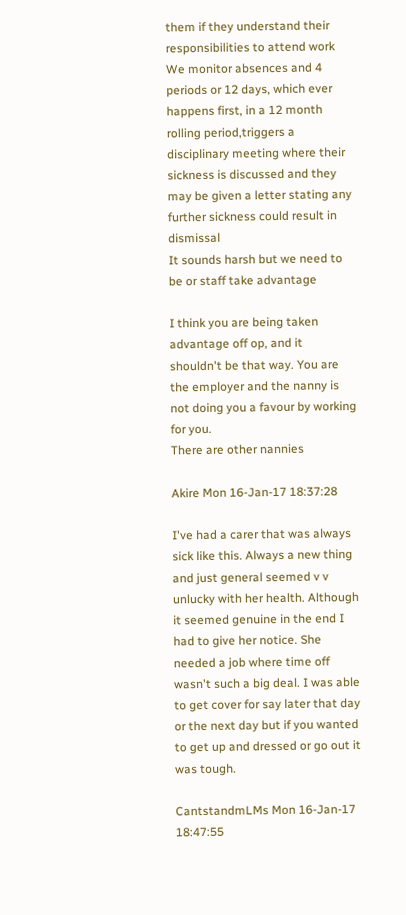them if they understand their responsibilities to attend work
We monitor absences and 4 periods or 12 days, which ever happens first, in a 12 month rolling period,triggers a disciplinary meeting where their sickness is discussed and they may be given a letter stating any further sickness could result in dismissal
It sounds harsh but we need to be or staff take advantage

I think you are being taken advantage off op, and it shouldn't be that way. You are the employer and the nanny is not doing you a favour by working for you.
There are other nannies

Akire Mon 16-Jan-17 18:37:28

I've had a carer that was always sick like this. Always a new thing and just general seemed v v unlucky with her health. Although it seemed genuine in the end I had to give her notice. She needed a job where time off wasn't such a big deal. I was able to get cover for say later that day or the next day but if you wanted to get up and dressed or go out it was tough.

CantstandmLMs Mon 16-Jan-17 18:47:55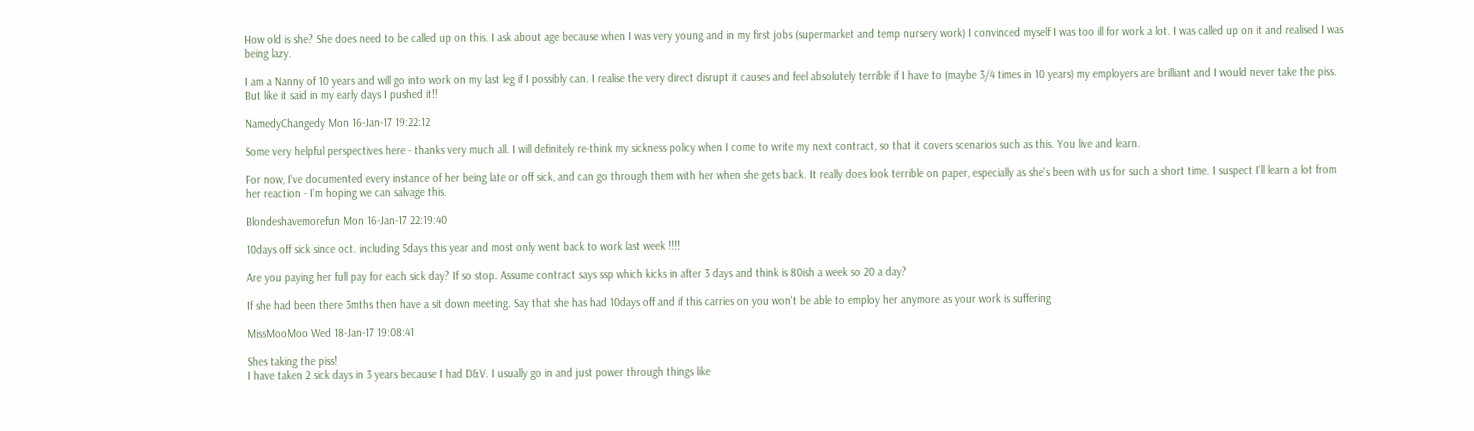How old is she? She does need to be called up on this. I ask about age because when I was very young and in my first jobs (supermarket and temp nursery work) I convinced myself I was too ill for work a lot. I was called up on it and realised I was being lazy.

I am a Nanny of 10 years and will go into work on my last leg if I possibly can. I realise the very direct disrupt it causes and feel absolutely terrible if I have to (maybe 3/4 times in 10 years) my employers are brilliant and I would never take the piss. But like it said in my early days I pushed it!!

NamedyChangedy Mon 16-Jan-17 19:22:12

Some very helpful perspectives here - thanks very much all. I will definitely re-think my sickness policy when I come to write my next contract, so that it covers scenarios such as this. You live and learn.

For now, I've documented every instance of her being late or off sick, and can go through them with her when she gets back. It really does look terrible on paper, especially as she's been with us for such a short time. I suspect I'll learn a lot from her reaction - I'm hoping we can salvage this.

Blondeshavemorefun Mon 16-Jan-17 22:19:40

10days off sick since oct. including 5days this year and most only went back to work last week !!!!

Are you paying her full pay for each sick day? If so stop. Assume contract says ssp which kicks in after 3 days and think is 80ish a week so 20 a day?

If she had been there 3mths then have a sit down meeting. Say that she has had 10days off and if this carries on you won't be able to employ her anymore as your work is suffering

MissMooMoo Wed 18-Jan-17 19:08:41

Shes taking the piss!
I have taken 2 sick days in 3 years because I had D&V. I usually go in and just power through things like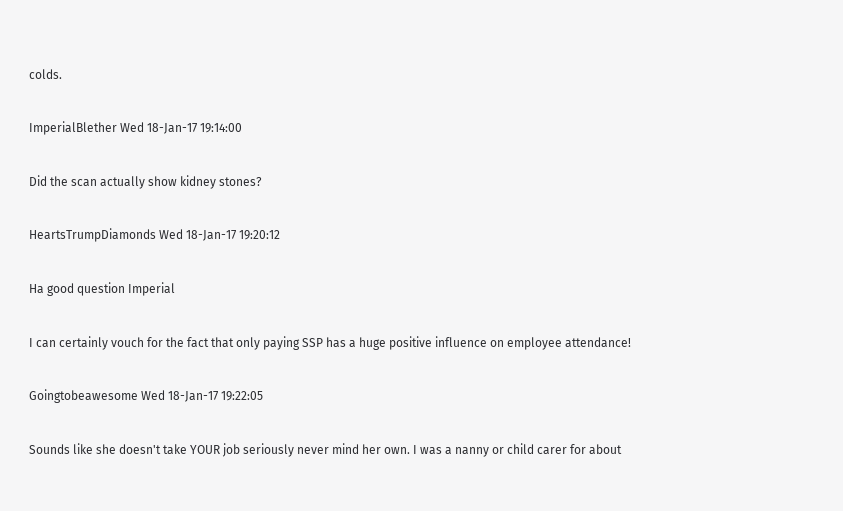colds.

ImperialBlether Wed 18-Jan-17 19:14:00

Did the scan actually show kidney stones?

HeartsTrumpDiamonds Wed 18-Jan-17 19:20:12

Ha good question Imperial

I can certainly vouch for the fact that only paying SSP has a huge positive influence on employee attendance!

Goingtobeawesome Wed 18-Jan-17 19:22:05

Sounds like she doesn't take YOUR job seriously never mind her own. I was a nanny or child carer for about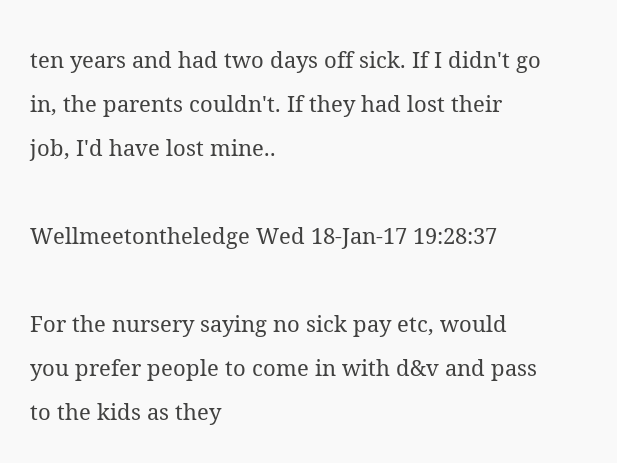ten years and had two days off sick. If I didn't go in, the parents couldn't. If they had lost their job, I'd have lost mine..

Wellmeetontheledge Wed 18-Jan-17 19:28:37

For the nursery saying no sick pay etc, would you prefer people to come in with d&v and pass to the kids as they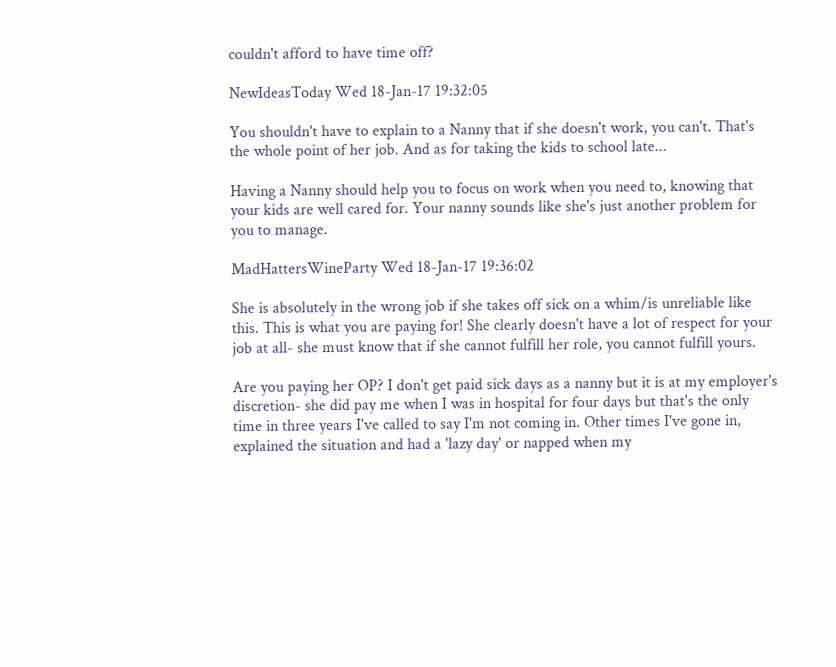couldn't afford to have time off?

NewIdeasToday Wed 18-Jan-17 19:32:05

You shouldn't have to explain to a Nanny that if she doesn't work, you can't. That's the whole point of her job. And as for taking the kids to school late...

Having a Nanny should help you to focus on work when you need to, knowing that your kids are well cared for. Your nanny sounds like she's just another problem for you to manage.

MadHattersWineParty Wed 18-Jan-17 19:36:02

She is absolutely in the wrong job if she takes off sick on a whim/is unreliable like this. This is what you are paying for! She clearly doesn't have a lot of respect for your job at all- she must know that if she cannot fulfill her role, you cannot fulfill yours.

Are you paying her OP? I don't get paid sick days as a nanny but it is at my employer's discretion- she did pay me when I was in hospital for four days but that's the only time in three years I've called to say I'm not coming in. Other times I've gone in, explained the situation and had a 'lazy day' or napped when my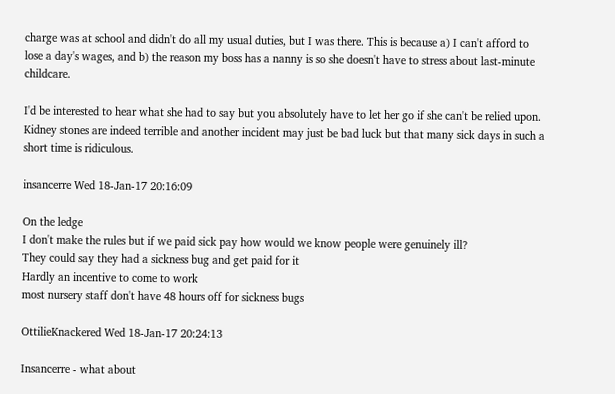charge was at school and didn't do all my usual duties, but I was there. This is because a) I can't afford to lose a day's wages, and b) the reason my boss has a nanny is so she doesn't have to stress about last-minute childcare.

I'd be interested to hear what she had to say but you absolutely have to let her go if she can't be relied upon. Kidney stones are indeed terrible and another incident may just be bad luck but that many sick days in such a short time is ridiculous.

insancerre Wed 18-Jan-17 20:16:09

On the ledge
I don't make the rules but if we paid sick pay how would we know people were genuinely ill?
They could say they had a sickness bug and get paid for it
Hardly an incentive to come to work
most nursery staff don't have 48 hours off for sickness bugs

OttilieKnackered Wed 18-Jan-17 20:24:13

Insancerre - what about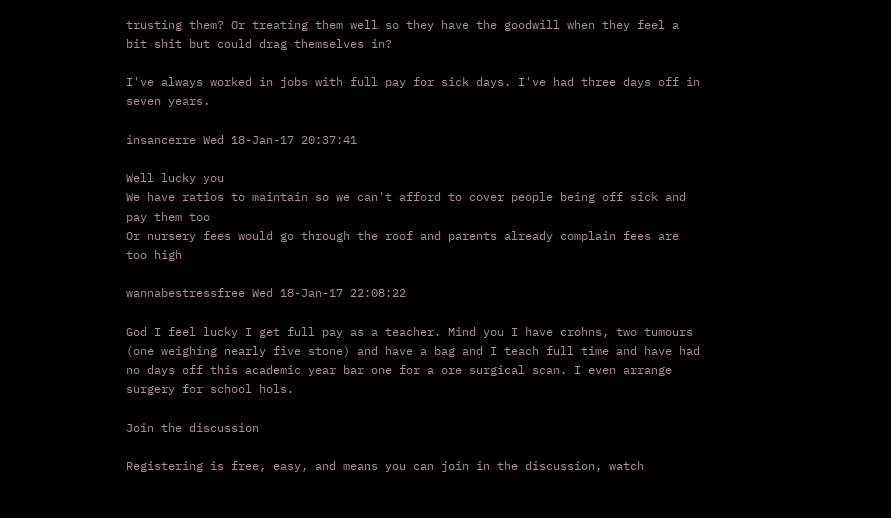trusting them? Or treating them well so they have the goodwill when they feel a bit shit but could drag themselves in?

I've always worked in jobs with full pay for sick days. I've had three days off in seven years.

insancerre Wed 18-Jan-17 20:37:41

Well lucky you
We have ratios to maintain so we can't afford to cover people being off sick and pay them too
Or nursery fees would go through the roof and parents already complain fees are too high

wannabestressfree Wed 18-Jan-17 22:08:22

God I feel lucky I get full pay as a teacher. Mind you I have crohns, two tumours (one weighing nearly five stone) and have a bag and I teach full time and have had no days off this academic year bar one for a ore surgical scan. I even arrange surgery for school hols.

Join the discussion

Registering is free, easy, and means you can join in the discussion, watch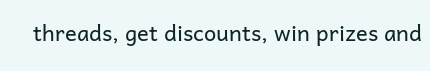threads, get discounts, win prizes and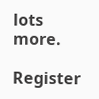lots more.

Register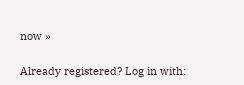now »

Already registered? Log in with: